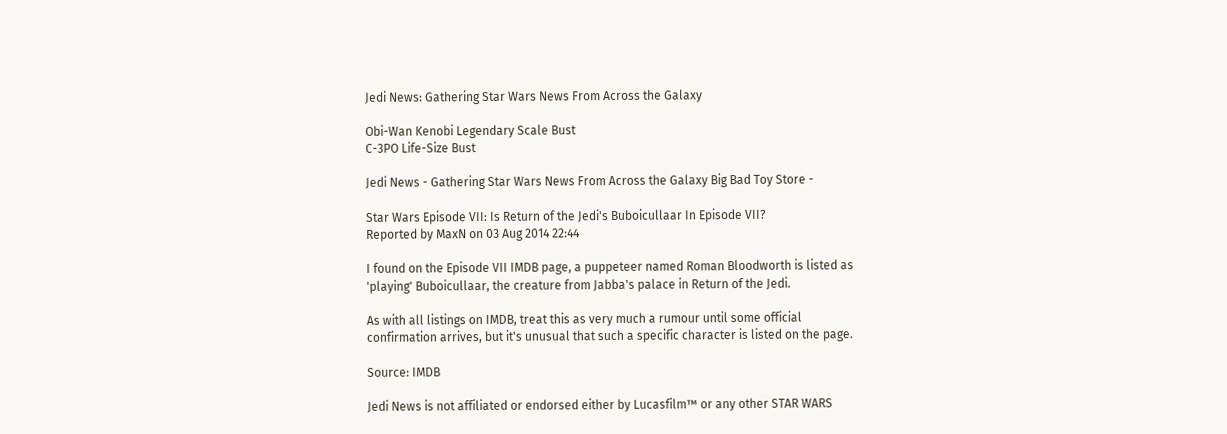Jedi News: Gathering Star Wars News From Across the Galaxy

Obi-Wan Kenobi Legendary Scale Bust
C-3PO Life-Size Bust

Jedi News - Gathering Star Wars News From Across the Galaxy Big Bad Toy Store -

Star Wars Episode VII: Is Return of the Jedi's Buboicullaar In Episode VII?
Reported by MaxN on 03 Aug 2014 22:44

I found on the Episode VII IMDB page, a puppeteer named Roman Bloodworth is listed as 'playing' Buboicullaar, the creature from Jabba's palace in Return of the Jedi.

As with all listings on IMDB, treat this as very much a rumour until some official confirmation arrives, but it's unusual that such a specific character is listed on the page.

Source: IMDB

Jedi News is not affiliated or endorsed either by Lucasfilm™ or any other STAR WARS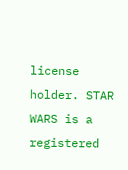license holder. STAR WARS is a registered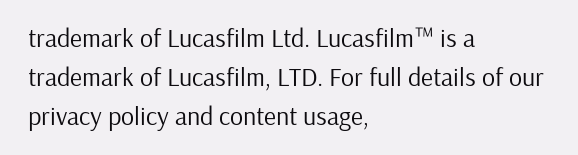trademark of Lucasfilm Ltd. Lucasfilm™ is a trademark of Lucasfilm, LTD. For full details of our privacy policy and content usage,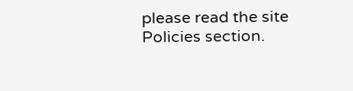please read the site Policies section.